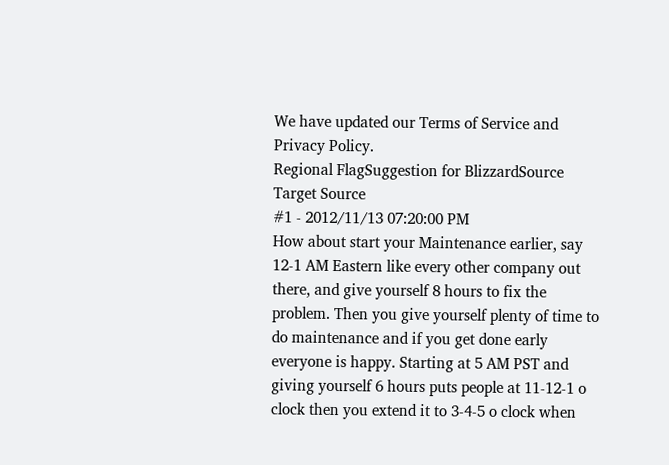We have updated our Terms of Service and Privacy Policy.
Regional FlagSuggestion for BlizzardSource
Target Source
#1 - 2012/11/13 07:20:00 PM
How about start your Maintenance earlier, say 12-1 AM Eastern like every other company out there, and give yourself 8 hours to fix the problem. Then you give yourself plenty of time to do maintenance and if you get done early everyone is happy. Starting at 5 AM PST and giving yourself 6 hours puts people at 11-12-1 o clock then you extend it to 3-4-5 o clock when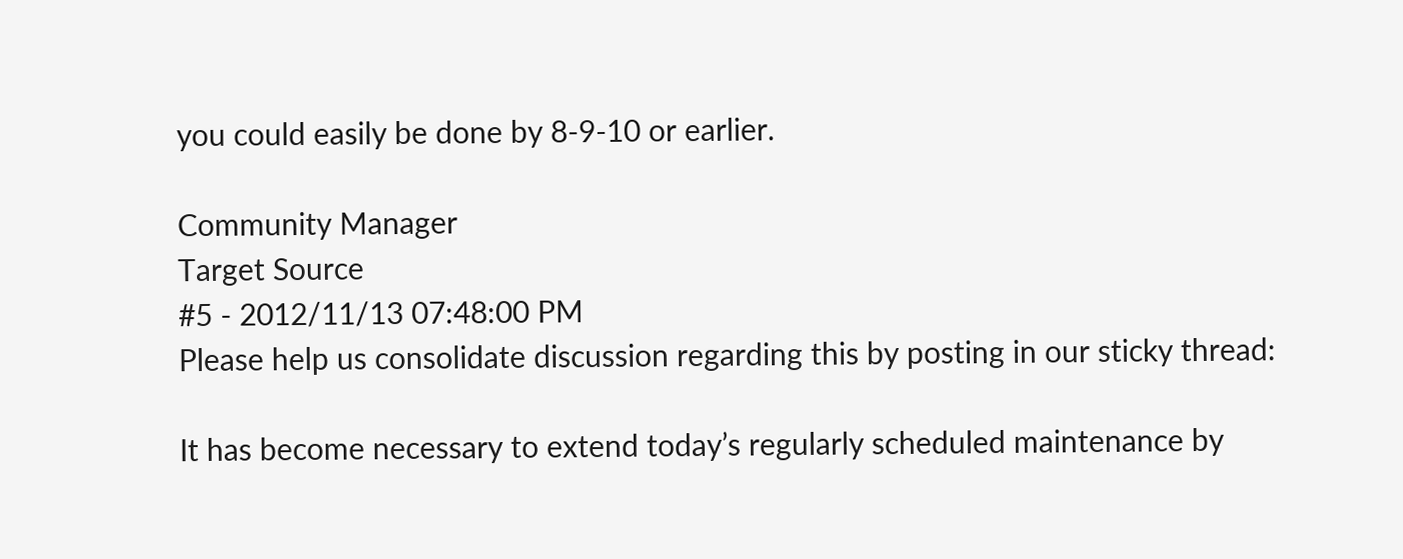you could easily be done by 8-9-10 or earlier.

Community Manager
Target Source
#5 - 2012/11/13 07:48:00 PM
Please help us consolidate discussion regarding this by posting in our sticky thread:

It has become necessary to extend today’s regularly scheduled maintenance by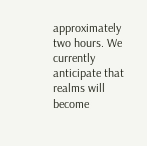approximately two hours. We currently anticipate that realms will become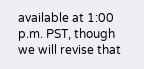available at 1:00 p.m. PST, though we will revise that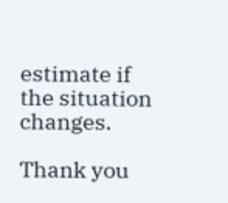estimate if the situation changes.

Thank you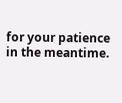for your patience in the meantime.